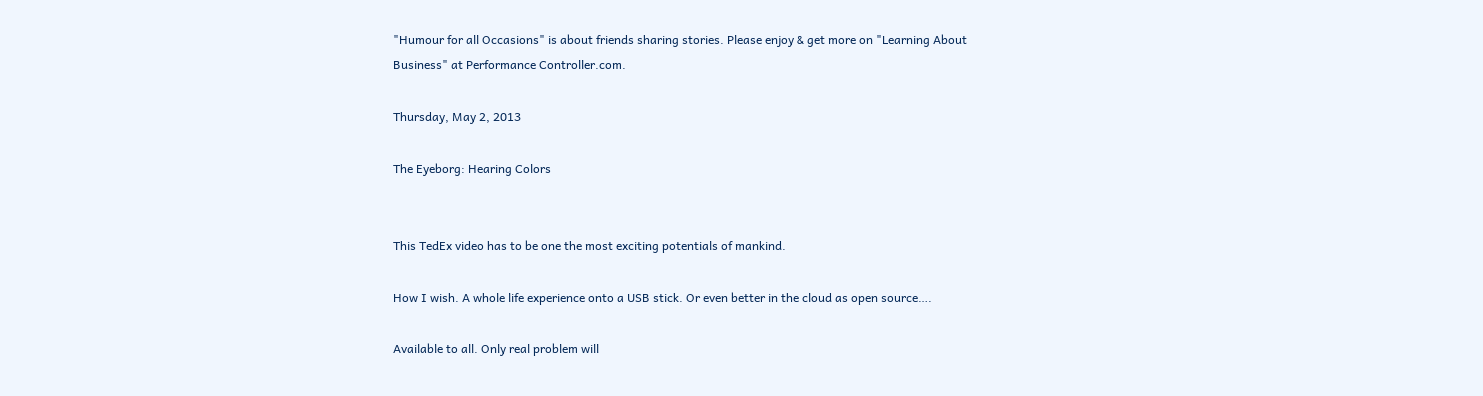"Humour for all Occasions" is about friends sharing stories. Please enjoy & get more on "Learning About Business" at Performance Controller.com.

Thursday, May 2, 2013

The Eyeborg: Hearing Colors


This TedEx video has to be one the most exciting potentials of mankind.

How I wish. A whole life experience onto a USB stick. Or even better in the cloud as open source….

Available to all. Only real problem will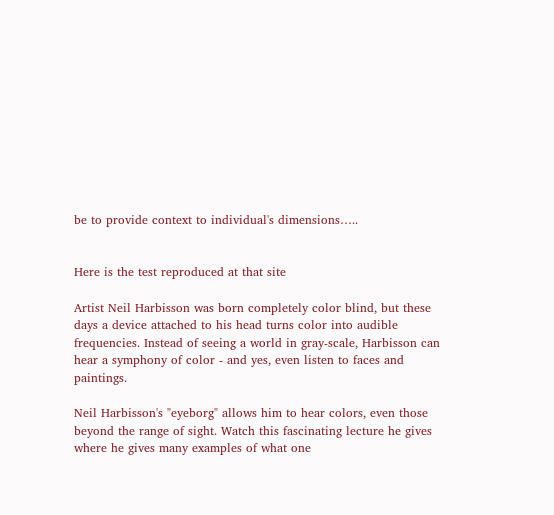be to provide context to individual's dimensions…..


Here is the test reproduced at that site

Artist Neil Harbisson was born completely color blind, but these days a device attached to his head turns color into audible frequencies. Instead of seeing a world in gray-scale, Harbisson can hear a symphony of color - and yes, even listen to faces and paintings.

Neil Harbisson's "eyeborg" allows him to hear colors, even those beyond the range of sight. Watch this fascinating lecture he gives where he gives many examples of what one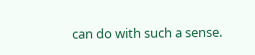can do with such a sense.